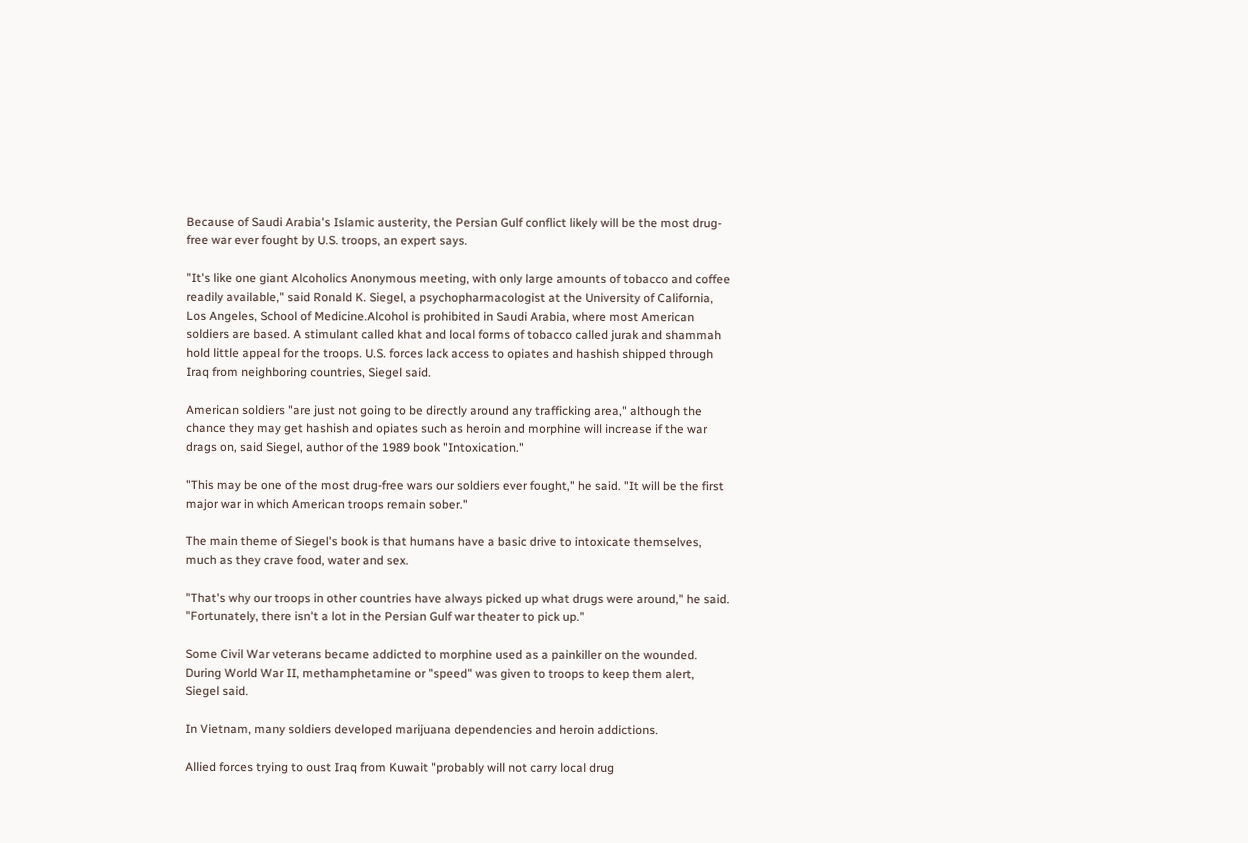Because of Saudi Arabia's Islamic austerity, the Persian Gulf conflict likely will be the most drug-free war ever fought by U.S. troops, an expert says.

"It's like one giant Alcoholics Anonymous meeting, with only large amounts of tobacco and coffee readily available," said Ronald K. Siegel, a psychopharmacologist at the University of California, Los Angeles, School of Medicine.Alcohol is prohibited in Saudi Arabia, where most American soldiers are based. A stimulant called khat and local forms of tobacco called jurak and shammah hold little appeal for the troops. U.S. forces lack access to opiates and hashish shipped through Iraq from neighboring countries, Siegel said.

American soldiers "are just not going to be directly around any trafficking area," although the chance they may get hashish and opiates such as heroin and morphine will increase if the war drags on, said Siegel, author of the 1989 book "Intoxication."

"This may be one of the most drug-free wars our soldiers ever fought," he said. "It will be the first major war in which American troops remain sober."

The main theme of Siegel's book is that humans have a basic drive to intoxicate themselves, much as they crave food, water and sex.

"That's why our troops in other countries have always picked up what drugs were around," he said. "Fortunately, there isn't a lot in the Persian Gulf war theater to pick up."

Some Civil War veterans became addicted to morphine used as a painkiller on the wounded. During World War II, methamphetamine or "speed" was given to troops to keep them alert, Siegel said.

In Vietnam, many soldiers developed marijuana dependencies and heroin addictions.

Allied forces trying to oust Iraq from Kuwait "probably will not carry local drug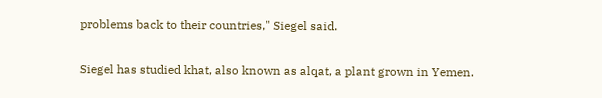problems back to their countries," Siegel said.

Siegel has studied khat, also known as alqat, a plant grown in Yemen.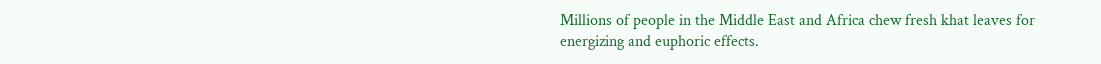Millions of people in the Middle East and Africa chew fresh khat leaves for energizing and euphoric effects.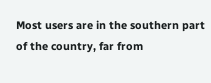Most users are in the southern part of the country, far from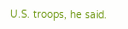U.S. troops, he said.